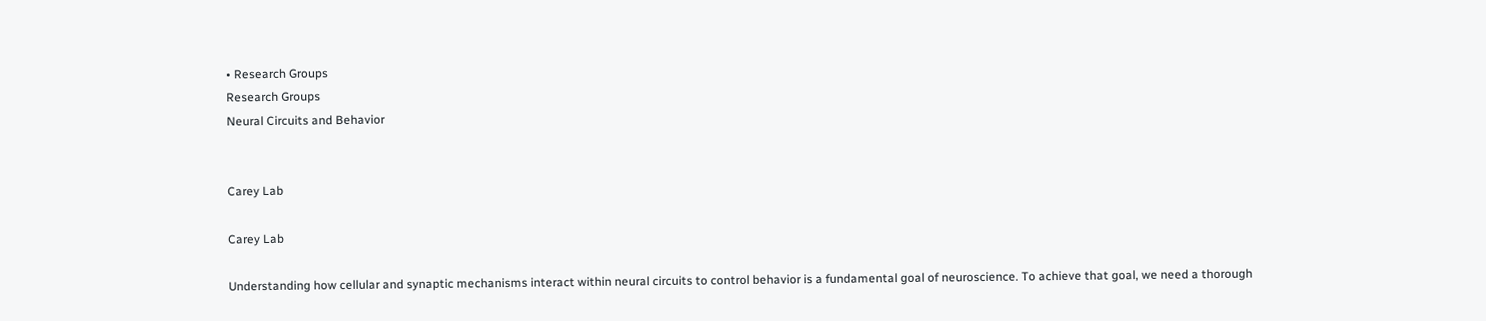• Research Groups
Research Groups
Neural Circuits and Behavior


Carey Lab

Carey Lab

Understanding how cellular and synaptic mechanisms interact within neural circuits to control behavior is a fundamental goal of neuroscience. To achieve that goal, we need a thorough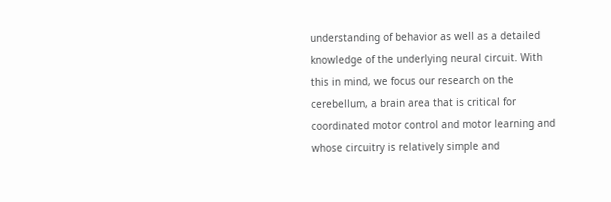understanding of behavior as well as a detailed knowledge of the underlying neural circuit. With this in mind, we focus our research on the cerebellum, a brain area that is critical for coordinated motor control and motor learning and whose circuitry is relatively simple and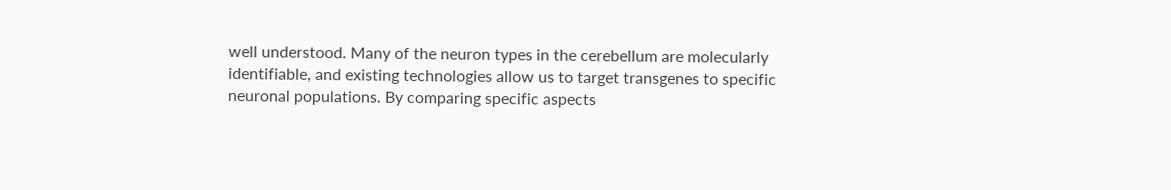well understood. Many of the neuron types in the cerebellum are molecularly identifiable, and existing technologies allow us to target transgenes to specific neuronal populations. By comparing specific aspects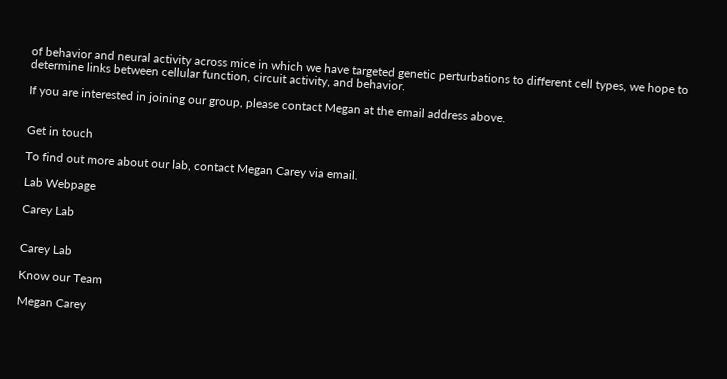of behavior and neural activity across mice in which we have targeted genetic perturbations to different cell types, we hope to determine links between cellular function, circuit activity, and behavior.

If you are interested in joining our group, please contact Megan at the email address above.


Get in touch

To find out more about our lab, contact Megan Carey via email.

Lab Webpage

Carey Lab


Carey Lab

Know our Team

Megan Carey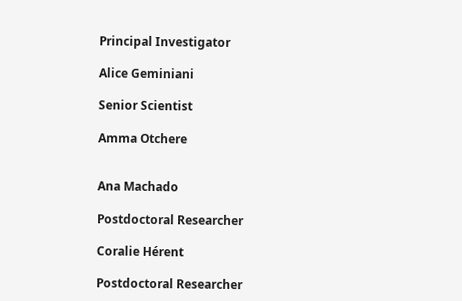Principal Investigator

Alice Geminiani

Senior Scientist

Amma Otchere


Ana Machado

Postdoctoral Researcher

Coralie Hérent

Postdoctoral Researcher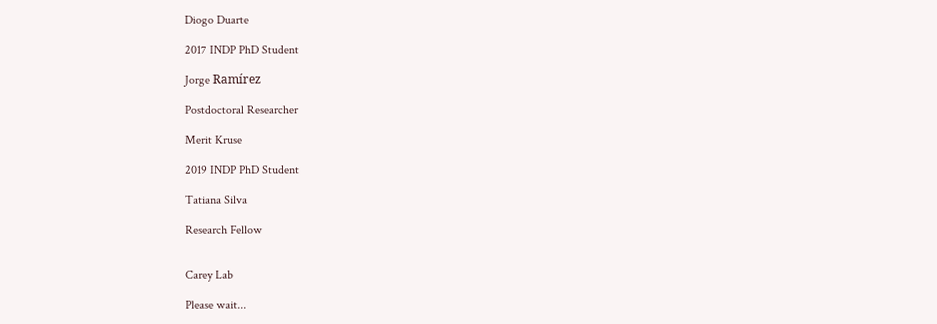Diogo Duarte

2017 INDP PhD Student

Jorge Ramírez

Postdoctoral Researcher

Merit Kruse

2019 INDP PhD Student

Tatiana Silva

Research Fellow


Carey Lab

Please wait...